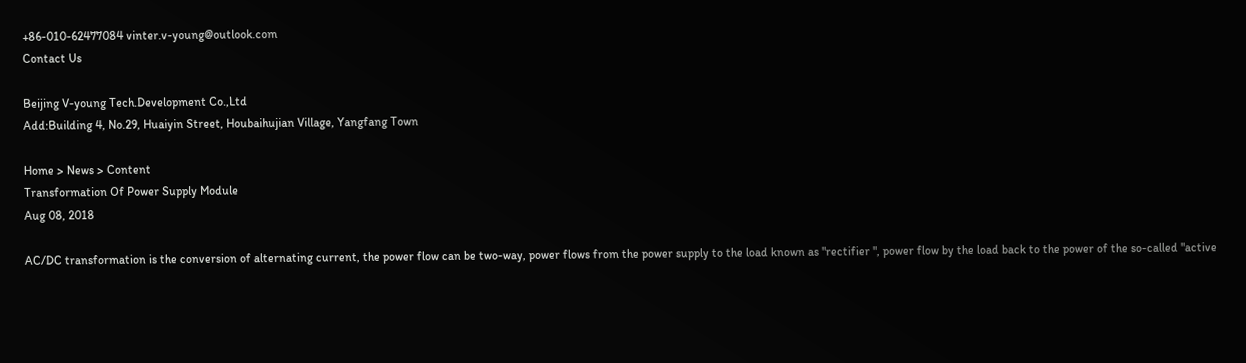+86-010-62477084 vinter.v-young@outlook.com
Contact Us

Beijing V-young Tech.Development Co.,Ltd
Add:Building 4, No.29, Huaiyin Street, Houbaihujian Village, Yangfang Town

Home > News > Content
Transformation Of Power Supply Module
Aug 08, 2018

AC/DC transformation is the conversion of alternating current, the power flow can be two-way, power flows from the power supply to the load known as "rectifier ", power flow by the load back to the power of the so-called "active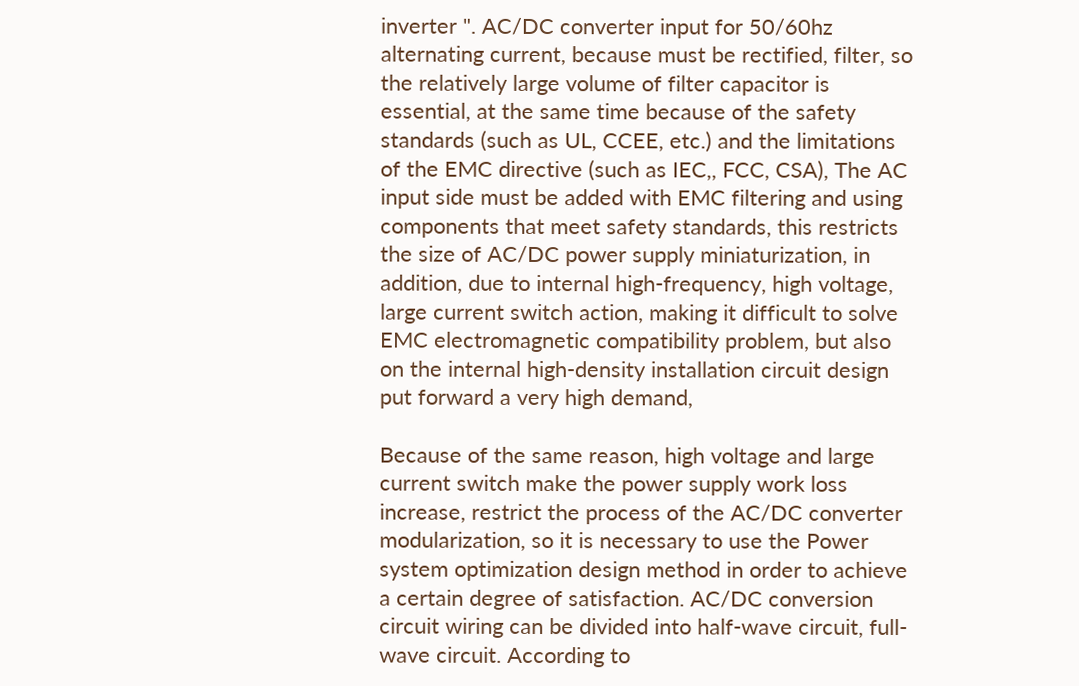inverter ". AC/DC converter input for 50/60hz alternating current, because must be rectified, filter, so the relatively large volume of filter capacitor is essential, at the same time because of the safety standards (such as UL, CCEE, etc.) and the limitations of the EMC directive (such as IEC,, FCC, CSA), The AC input side must be added with EMC filtering and using components that meet safety standards, this restricts the size of AC/DC power supply miniaturization, in addition, due to internal high-frequency, high voltage, large current switch action, making it difficult to solve EMC electromagnetic compatibility problem, but also on the internal high-density installation circuit design put forward a very high demand,

Because of the same reason, high voltage and large current switch make the power supply work loss increase, restrict the process of the AC/DC converter modularization, so it is necessary to use the Power system optimization design method in order to achieve a certain degree of satisfaction. AC/DC conversion circuit wiring can be divided into half-wave circuit, full-wave circuit. According to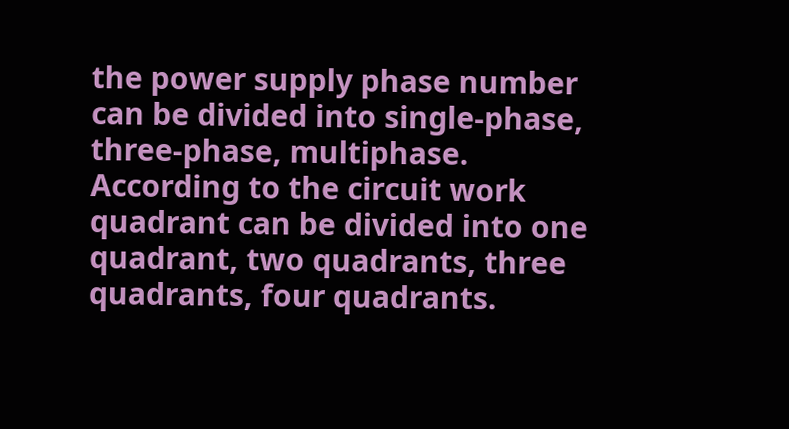the power supply phase number can be divided into single-phase, three-phase, multiphase. According to the circuit work quadrant can be divided into one quadrant, two quadrants, three quadrants, four quadrants.